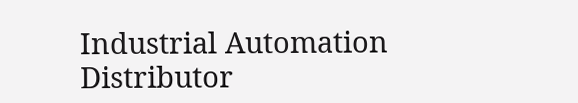Industrial Automation Distributor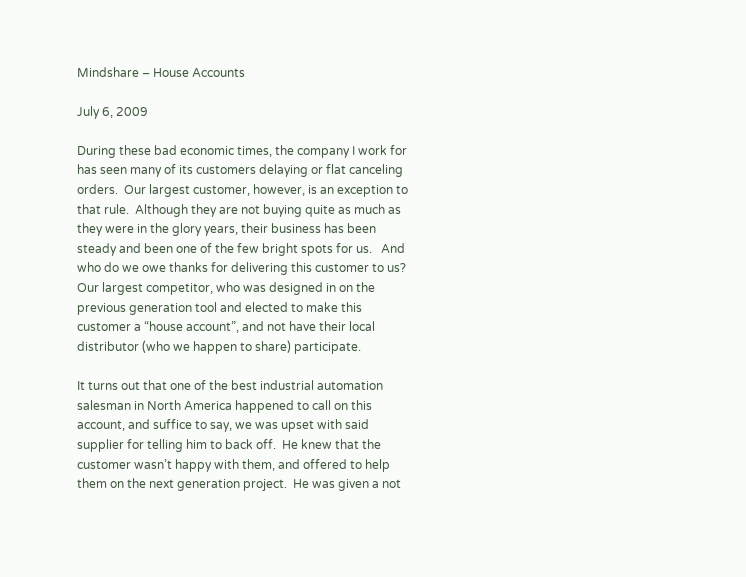Mindshare – House Accounts

July 6, 2009

During these bad economic times, the company I work for has seen many of its customers delaying or flat canceling orders.  Our largest customer, however, is an exception to that rule.  Although they are not buying quite as much as they were in the glory years, their business has been steady and been one of the few bright spots for us.   And who do we owe thanks for delivering this customer to us?  Our largest competitor, who was designed in on the previous generation tool and elected to make this customer a “house account”, and not have their local distributor (who we happen to share) participate.

It turns out that one of the best industrial automation salesman in North America happened to call on this account, and suffice to say, we was upset with said supplier for telling him to back off.  He knew that the customer wasn’t happy with them, and offered to help them on the next generation project.  He was given a not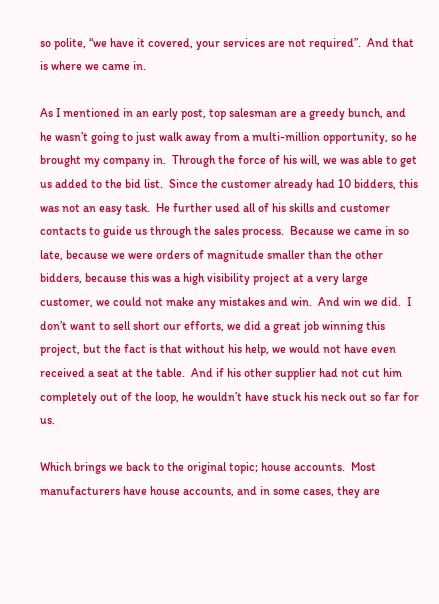so polite, “we have it covered, your services are not required”.  And that is where we came in.

As I mentioned in an early post, top salesman are a greedy bunch, and he wasn’t going to just walk away from a multi-million opportunity, so he brought my company in.  Through the force of his will, we was able to get us added to the bid list.  Since the customer already had 10 bidders, this was not an easy task.  He further used all of his skills and customer contacts to guide us through the sales process.  Because we came in so late, because we were orders of magnitude smaller than the other bidders, because this was a high visibility project at a very large customer, we could not make any mistakes and win.  And win we did.  I don’t want to sell short our efforts, we did a great job winning this project, but the fact is that without his help, we would not have even received a seat at the table.  And if his other supplier had not cut him completely out of the loop, he wouldn’t have stuck his neck out so far for us.

Which brings we back to the original topic; house accounts.  Most manufacturers have house accounts, and in some cases, they are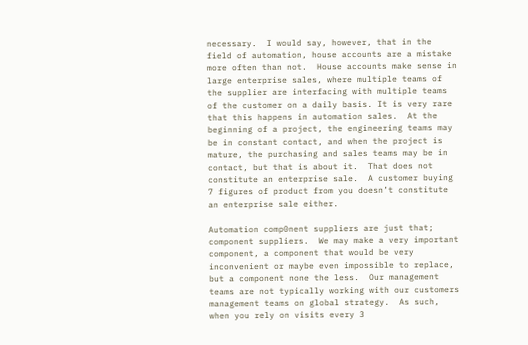necessary.  I would say, however, that in the field of automation, house accounts are a mistake more often than not.  House accounts make sense in large enterprise sales, where multiple teams of the supplier are interfacing with multiple teams of the customer on a daily basis. It is very rare that this happens in automation sales.  At the beginning of a project, the engineering teams may be in constant contact, and when the project is mature, the purchasing and sales teams may be in contact, but that is about it.  That does not constitute an enterprise sale.  A customer buying 7 figures of product from you doesn’t constitute an enterprise sale either.

Automation comp0nent suppliers are just that; component suppliers.  We may make a very important component, a component that would be very inconvenient or maybe even impossible to replace, but a component none the less.  Our management teams are not typically working with our customers management teams on global strategy.  As such, when you rely on visits every 3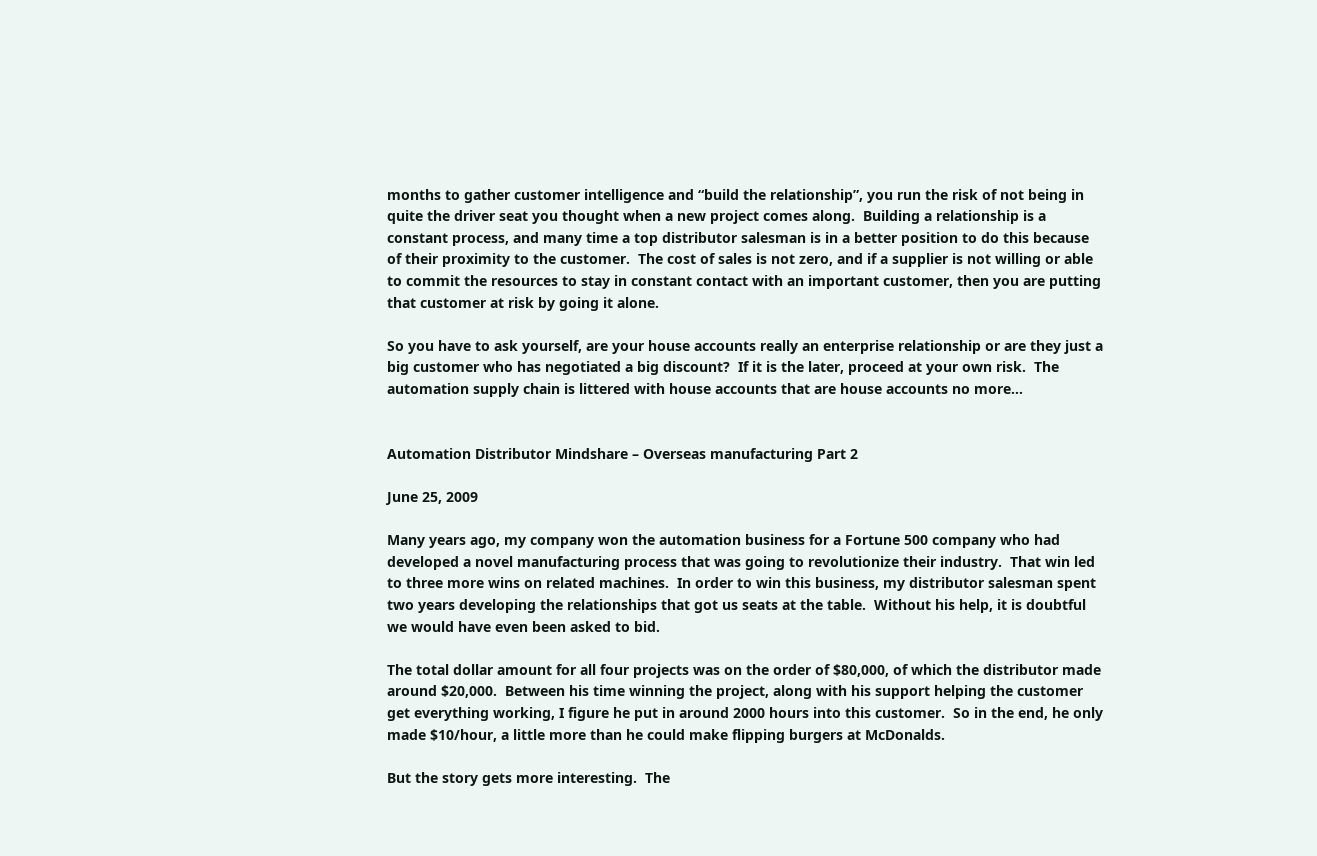months to gather customer intelligence and “build the relationship”, you run the risk of not being in quite the driver seat you thought when a new project comes along.  Building a relationship is a constant process, and many time a top distributor salesman is in a better position to do this because of their proximity to the customer.  The cost of sales is not zero, and if a supplier is not willing or able to commit the resources to stay in constant contact with an important customer, then you are putting that customer at risk by going it alone.

So you have to ask yourself, are your house accounts really an enterprise relationship or are they just a big customer who has negotiated a big discount?  If it is the later, proceed at your own risk.  The automation supply chain is littered with house accounts that are house accounts no more…


Automation Distributor Mindshare – Overseas manufacturing Part 2

June 25, 2009

Many years ago, my company won the automation business for a Fortune 500 company who had developed a novel manufacturing process that was going to revolutionize their industry.  That win led to three more wins on related machines.  In order to win this business, my distributor salesman spent two years developing the relationships that got us seats at the table.  Without his help, it is doubtful we would have even been asked to bid.

The total dollar amount for all four projects was on the order of $80,000, of which the distributor made around $20,000.  Between his time winning the project, along with his support helping the customer get everything working, I figure he put in around 2000 hours into this customer.  So in the end, he only made $10/hour, a little more than he could make flipping burgers at McDonalds.

But the story gets more interesting.  The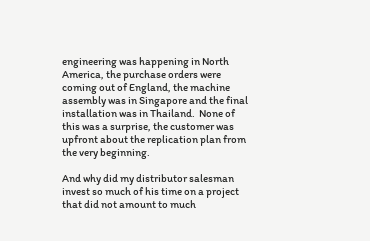engineering was happening in North America, the purchase orders were coming out of England, the machine assembly was in Singapore and the final installation was in Thailand.  None of this was a surprise, the customer was upfront about the replication plan from the very beginning.

And why did my distributor salesman  invest so much of his time on a project that did not amount to much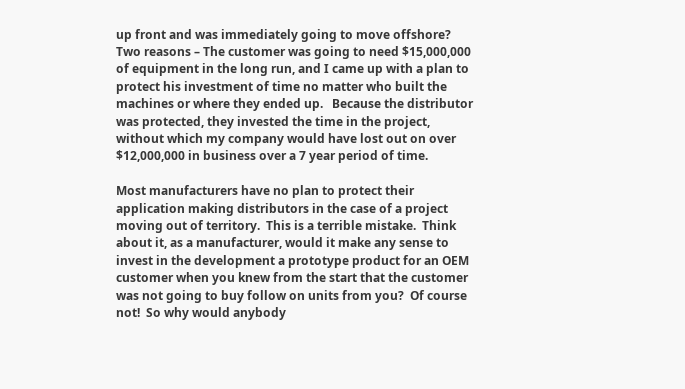up front and was immediately going to move offshore?  Two reasons – The customer was going to need $15,000,000 of equipment in the long run, and I came up with a plan to protect his investment of time no matter who built the machines or where they ended up.   Because the distributor was protected, they invested the time in the project, without which my company would have lost out on over $12,000,000 in business over a 7 year period of time.

Most manufacturers have no plan to protect their application making distributors in the case of a project moving out of territory.  This is a terrible mistake.  Think about it, as a manufacturer, would it make any sense to invest in the development a prototype product for an OEM customer when you knew from the start that the customer was not going to buy follow on units from you?  Of course not!  So why would anybody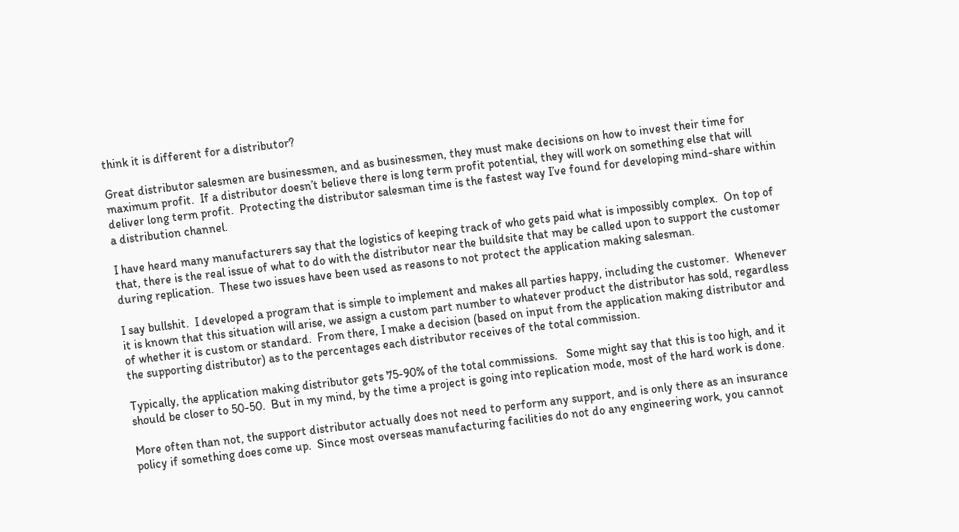think it is different for a distributor?

Great distributor salesmen are businessmen, and as businessmen, they must make decisions on how to invest their time for maximum profit.  If a distributor doesn’t believe there is long term profit potential, they will work on something else that will deliver long term profit.  Protecting the distributor salesman time is the fastest way I’ve found for developing mind-share within a distribution channel.

I have heard many manufacturers say that the logistics of keeping track of who gets paid what is impossibly complex.  On top of that, there is the real issue of what to do with the distributor near the buildsite that may be called upon to support the customer during replication.  These two issues have been used as reasons to not protect the application making salesman.

I say bullshit.  I developed a program that is simple to implement and makes all parties happy, including the customer.  Whenever it is known that this situation will arise, we assign a custom part number to whatever product the distributor has sold, regardless of whether it is custom or standard.  From there, I make a decision (based on input from the application making distributor and the supporting distributor) as to the percentages each distributor receives of the total commission.

Typically, the application making distributor gets 75-90% of the total commissions.   Some might say that this is too high, and it should be closer to 50-50.  But in my mind, by the time a project is going into replication mode, most of the hard work is done.

More often than not, the support distributor actually does not need to perform any support, and is only there as an insurance policy if something does come up.  Since most overseas manufacturing facilities do not do any engineering work, you cannot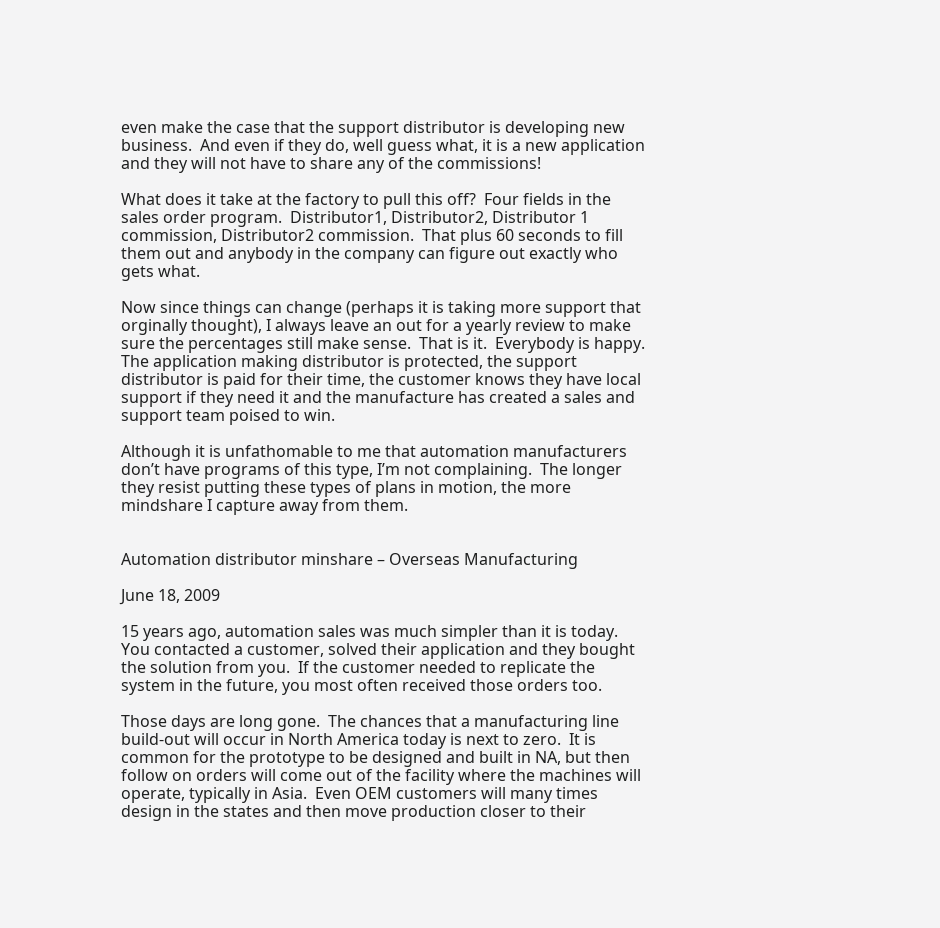even make the case that the support distributor is developing new business.  And even if they do, well guess what, it is a new application and they will not have to share any of the commissions!

What does it take at the factory to pull this off?  Four fields in the sales order program.  Distributor1, Distributor2, Distributor 1 commission, Distributor2 commission.  That plus 60 seconds to fill them out and anybody in the company can figure out exactly who gets what.

Now since things can change (perhaps it is taking more support that orginally thought), I always leave an out for a yearly review to make sure the percentages still make sense.  That is it.  Everybody is happy.  The application making distributor is protected, the support distributor is paid for their time, the customer knows they have local support if they need it and the manufacture has created a sales and support team poised to win.

Although it is unfathomable to me that automation manufacturers don’t have programs of this type, I’m not complaining.  The longer they resist putting these types of plans in motion, the more mindshare I capture away from them.


Automation distributor minshare – Overseas Manufacturing

June 18, 2009

15 years ago, automation sales was much simpler than it is today.  You contacted a customer, solved their application and they bought the solution from you.  If the customer needed to replicate the system in the future, you most often received those orders too.

Those days are long gone.  The chances that a manufacturing line build-out will occur in North America today is next to zero.  It is common for the prototype to be designed and built in NA, but then follow on orders will come out of the facility where the machines will operate, typically in Asia.  Even OEM customers will many times design in the states and then move production closer to their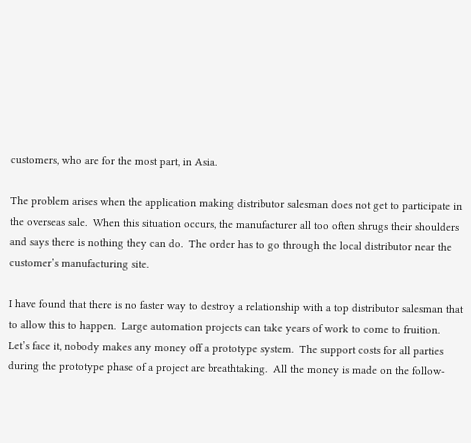customers, who are for the most part, in Asia.

The problem arises when the application making distributor salesman does not get to participate in the overseas sale.  When this situation occurs, the manufacturer all too often shrugs their shoulders and says there is nothing they can do.  The order has to go through the local distributor near the customer’s manufacturing site.

I have found that there is no faster way to destroy a relationship with a top distributor salesman that to allow this to happen.  Large automation projects can take years of work to come to fruition.  Let’s face it, nobody makes any money off a prototype system.  The support costs for all parties during the prototype phase of a project are breathtaking.  All the money is made on the follow-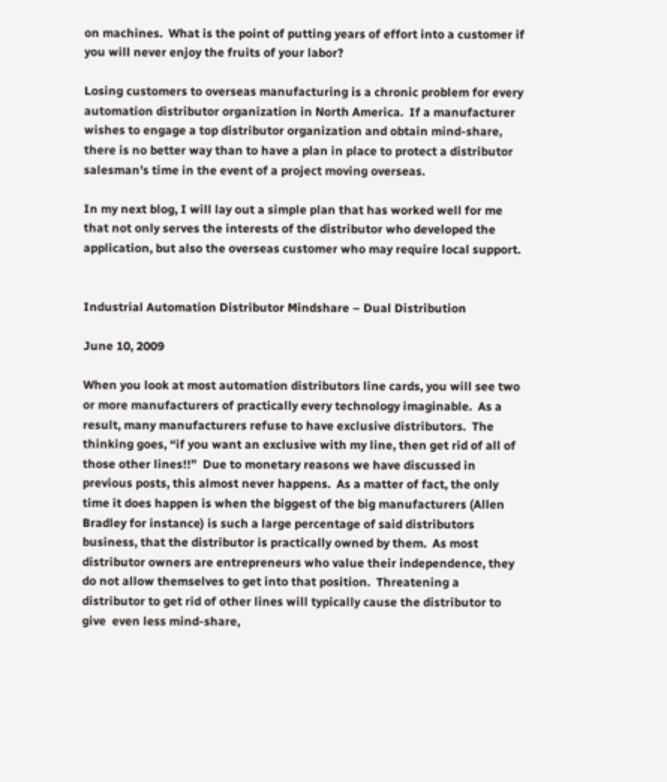on machines.  What is the point of putting years of effort into a customer if you will never enjoy the fruits of your labor?

Losing customers to overseas manufacturing is a chronic problem for every automation distributor organization in North America.  If a manufacturer wishes to engage a top distributor organization and obtain mind-share, there is no better way than to have a plan in place to protect a distributor salesman’s time in the event of a project moving overseas.

In my next blog, I will lay out a simple plan that has worked well for me that not only serves the interests of the distributor who developed the application, but also the overseas customer who may require local support.


Industrial Automation Distributor Mindshare – Dual Distribution

June 10, 2009

When you look at most automation distributors line cards, you will see two or more manufacturers of practically every technology imaginable.  As a result, many manufacturers refuse to have exclusive distributors.  The thinking goes, “if you want an exclusive with my line, then get rid of all of those other lines!!”  Due to monetary reasons we have discussed in previous posts, this almost never happens.  As a matter of fact, the only time it does happen is when the biggest of the big manufacturers (Allen Bradley for instance) is such a large percentage of said distributors business, that the distributor is practically owned by them.  As most distributor owners are entrepreneurs who value their independence, they do not allow themselves to get into that position.  Threatening a distributor to get rid of other lines will typically cause the distributor to give  even less mind-share,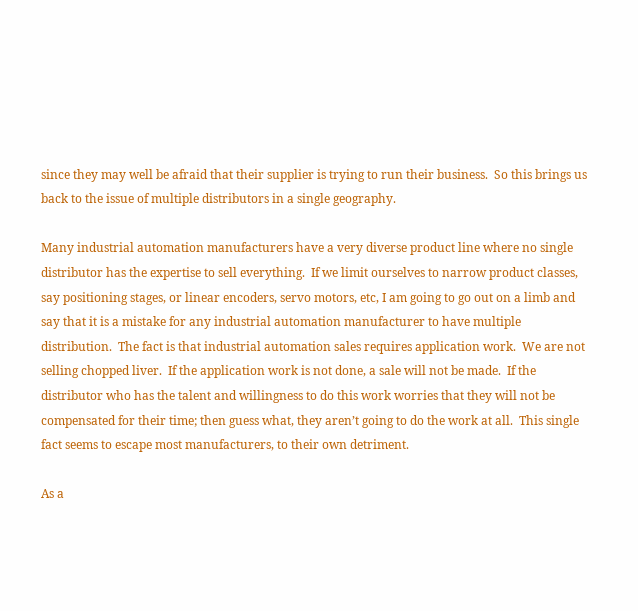since they may well be afraid that their supplier is trying to run their business.  So this brings us back to the issue of multiple distributors in a single geography.

Many industrial automation manufacturers have a very diverse product line where no single distributor has the expertise to sell everything.  If we limit ourselves to narrow product classes, say positioning stages, or linear encoders, servo motors, etc, I am going to go out on a limb and say that it is a mistake for any industrial automation manufacturer to have multiple distribution.  The fact is that industrial automation sales requires application work.  We are not selling chopped liver.  If the application work is not done, a sale will not be made.  If the distributor who has the talent and willingness to do this work worries that they will not be compensated for their time; then guess what, they aren’t going to do the work at all.  This single fact seems to escape most manufacturers, to their own detriment.

As a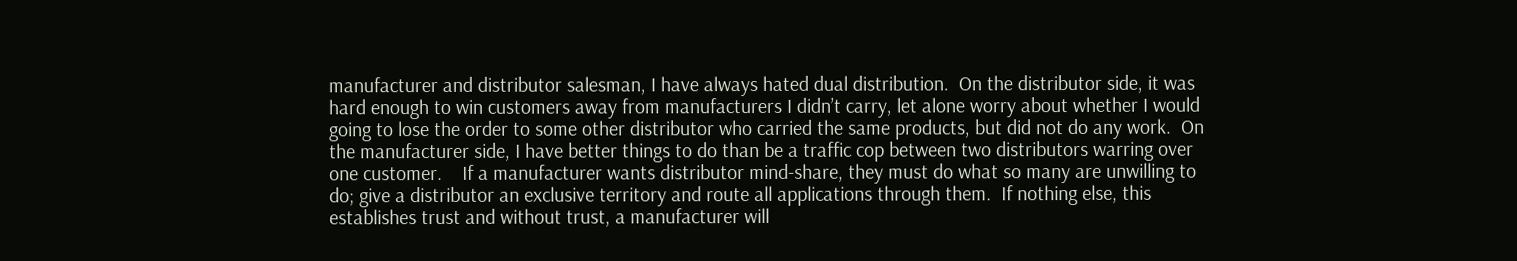manufacturer and distributor salesman, I have always hated dual distribution.  On the distributor side, it was hard enough to win customers away from manufacturers I didn’t carry, let alone worry about whether I would going to lose the order to some other distributor who carried the same products, but did not do any work.  On the manufacturer side, I have better things to do than be a traffic cop between two distributors warring over one customer.    If a manufacturer wants distributor mind-share, they must do what so many are unwilling to do; give a distributor an exclusive territory and route all applications through them.  If nothing else, this establishes trust and without trust, a manufacturer will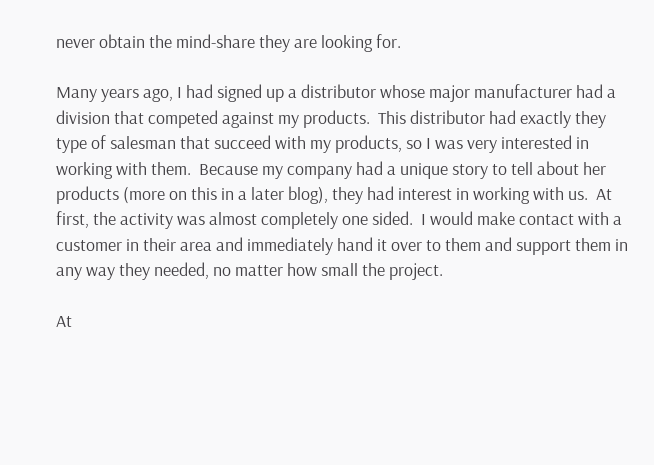never obtain the mind-share they are looking for.

Many years ago, I had signed up a distributor whose major manufacturer had a division that competed against my products.  This distributor had exactly they type of salesman that succeed with my products, so I was very interested in working with them.  Because my company had a unique story to tell about her products (more on this in a later blog), they had interest in working with us.  At first, the activity was almost completely one sided.  I would make contact with a customer in their area and immediately hand it over to them and support them in any way they needed, no matter how small the project.

At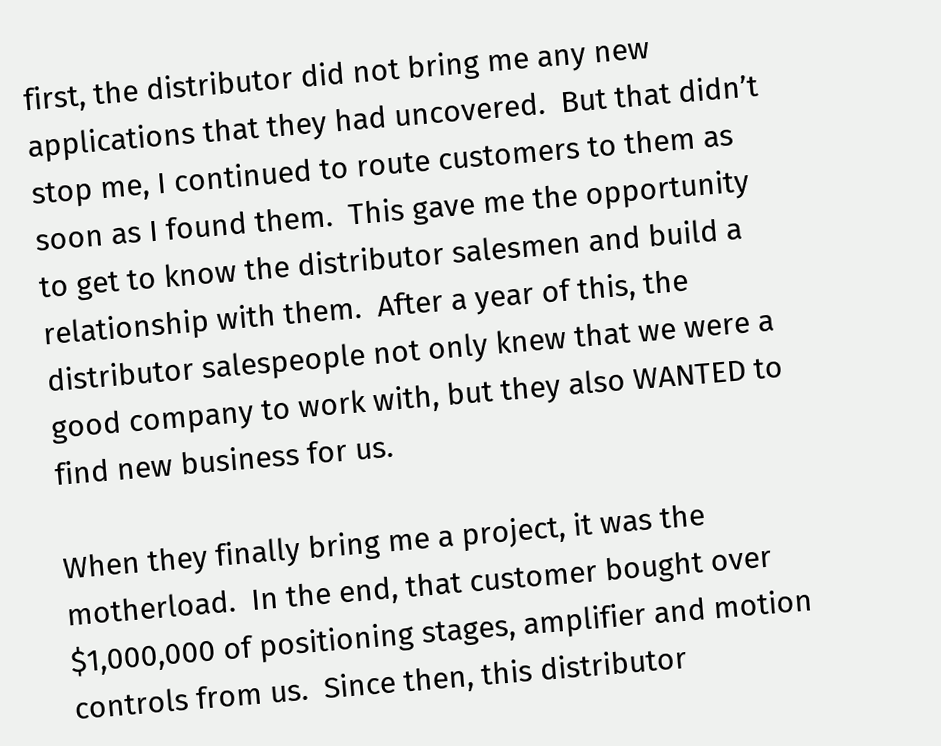first, the distributor did not bring me any new applications that they had uncovered.  But that didn’t stop me, I continued to route customers to them as soon as I found them.  This gave me the opportunity to get to know the distributor salesmen and build a relationship with them.  After a year of this, the distributor salespeople not only knew that we were a good company to work with, but they also WANTED to find new business for us.

When they finally bring me a project, it was the motherload.  In the end, that customer bought over $1,000,000 of positioning stages, amplifier and motion controls from us.  Since then, this distributor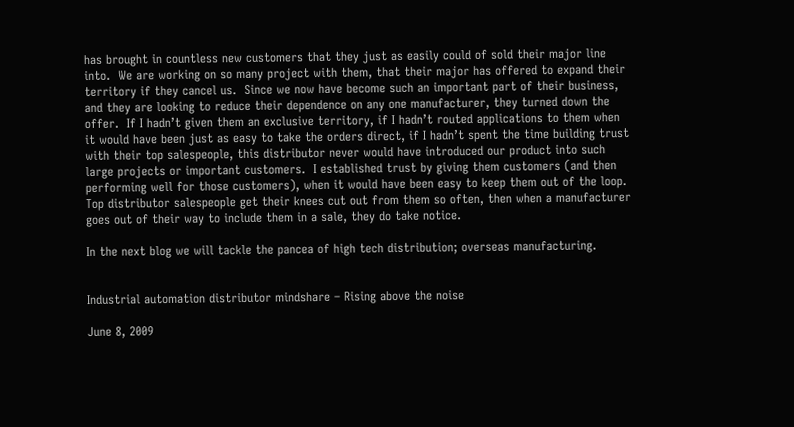has brought in countless new customers that they just as easily could of sold their major line into.  We are working on so many project with them, that their major has offered to expand their territory if they cancel us.  Since we now have become such an important part of their business, and they are looking to reduce their dependence on any one manufacturer, they turned down the offer.  If I hadn’t given them an exclusive territory, if I hadn’t routed applications to them when it would have been just as easy to take the orders direct, if I hadn’t spent the time building trust with their top salespeople, this distributor never would have introduced our product into such large projects or important customers.  I established trust by giving them customers (and then performing well for those customers), when it would have been easy to keep them out of the loop.  Top distributor salespeople get their knees cut out from them so often, then when a manufacturer goes out of their way to include them in a sale, they do take notice.

In the next blog we will tackle the pancea of high tech distribution; overseas manufacturing.


Industrial automation distributor mindshare – Rising above the noise

June 8, 2009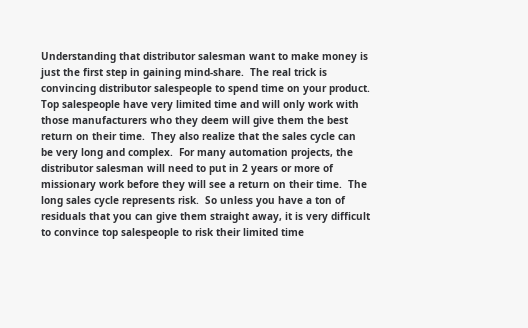Understanding that distributor salesman want to make money is just the first step in gaining mind-share.  The real trick is convincing distributor salespeople to spend time on your product.  Top salespeople have very limited time and will only work with those manufacturers who they deem will give them the best return on their time.  They also realize that the sales cycle can be very long and complex.  For many automation projects, the distributor salesman will need to put in 2 years or more of missionary work before they will see a return on their time.  The long sales cycle represents risk.  So unless you have a ton of residuals that you can give them straight away, it is very difficult to convince top salespeople to risk their limited time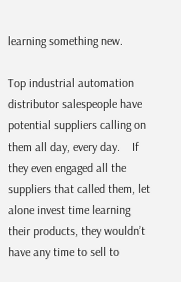learning something new.

Top industrial automation distributor salespeople have potential suppliers calling on them all day, every day.    If they even engaged all the suppliers that called them, let alone invest time learning their products, they wouldn’t have any time to sell to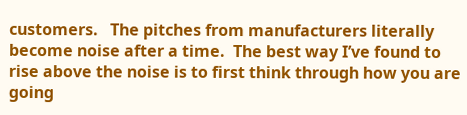customers.   The pitches from manufacturers literally become noise after a time.  The best way I’ve found to rise above the noise is to first think through how you are going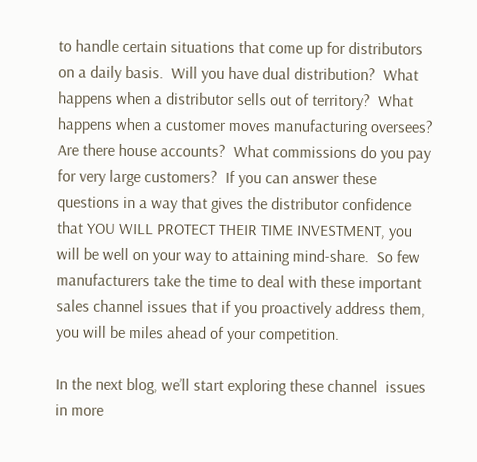to handle certain situations that come up for distributors on a daily basis.  Will you have dual distribution?  What happens when a distributor sells out of territory?  What happens when a customer moves manufacturing oversees?  Are there house accounts?  What commissions do you pay for very large customers?  If you can answer these questions in a way that gives the distributor confidence that YOU WILL PROTECT THEIR TIME INVESTMENT, you will be well on your way to attaining mind-share.  So few manufacturers take the time to deal with these important sales channel issues that if you proactively address them, you will be miles ahead of your competition.

In the next blog, we’ll start exploring these channel  issues in more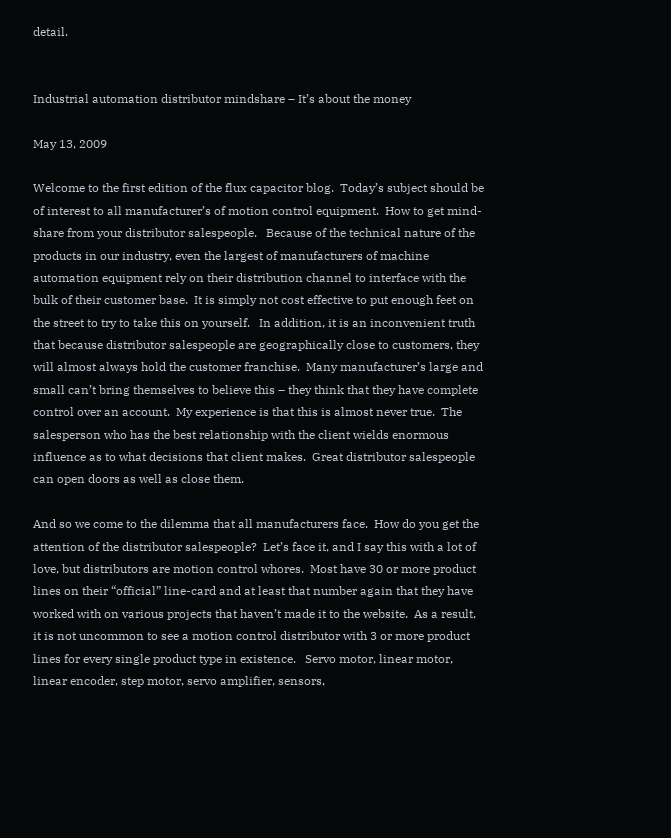detail.


Industrial automation distributor mindshare – It’s about the money

May 13, 2009

Welcome to the first edition of the flux capacitor blog.  Today’s subject should be of interest to all manufacturer’s of motion control equipment.  How to get mind-share from your distributor salespeople.   Because of the technical nature of the products in our industry, even the largest of manufacturers of machine automation equipment rely on their distribution channel to interface with the bulk of their customer base.  It is simply not cost effective to put enough feet on the street to try to take this on yourself.   In addition, it is an inconvenient truth that because distributor salespeople are geographically close to customers, they will almost always hold the customer franchise.  Many manufacturer’s large and small can’t bring themselves to believe this – they think that they have complete control over an account.  My experience is that this is almost never true.  The salesperson who has the best relationship with the client wields enormous influence as to what decisions that client makes.  Great distributor salespeople can open doors as well as close them.

And so we come to the dilemma that all manufacturers face.  How do you get the attention of the distributor salespeople?  Let’s face it, and I say this with a lot of love, but distributors are motion control whores.  Most have 30 or more product lines on their “official” line-card and at least that number again that they have worked with on various projects that haven’t made it to the website.  As a result, it is not uncommon to see a motion control distributor with 3 or more product lines for every single product type in existence.   Servo motor, linear motor, linear encoder, step motor, servo amplifier, sensors,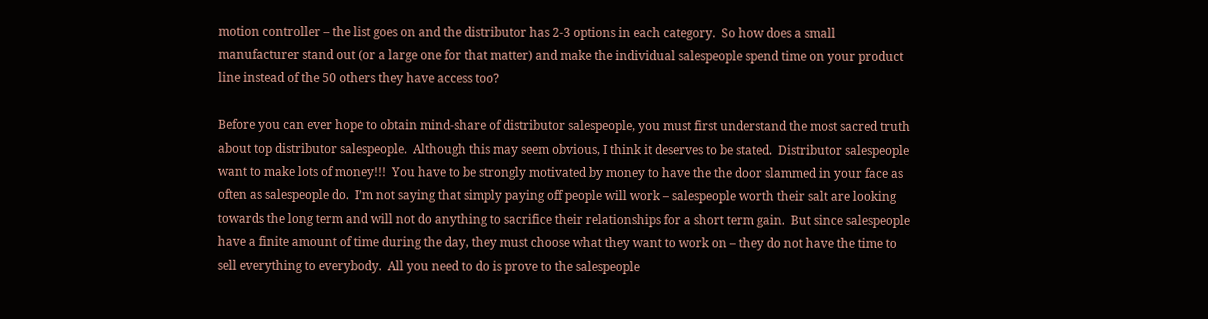motion controller – the list goes on and the distributor has 2-3 options in each category.  So how does a small manufacturer stand out (or a large one for that matter) and make the individual salespeople spend time on your product line instead of the 50 others they have access too?

Before you can ever hope to obtain mind-share of distributor salespeople, you must first understand the most sacred truth about top distributor salespeople.  Although this may seem obvious, I think it deserves to be stated.  Distributor salespeople want to make lots of money!!!  You have to be strongly motivated by money to have the the door slammed in your face as often as salespeople do.  I’m not saying that simply paying off people will work – salespeople worth their salt are looking towards the long term and will not do anything to sacrifice their relationships for a short term gain.  But since salespeople have a finite amount of time during the day, they must choose what they want to work on – they do not have the time to sell everything to everybody.  All you need to do is prove to the salespeople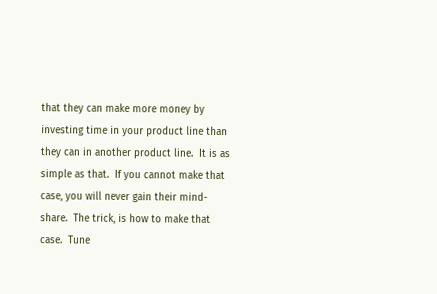that they can make more money by investing time in your product line than they can in another product line.  It is as simple as that.  If you cannot make that case, you will never gain their mind-share.  The trick, is how to make that case.  Tune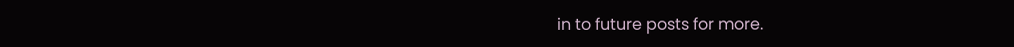in to future posts for more.